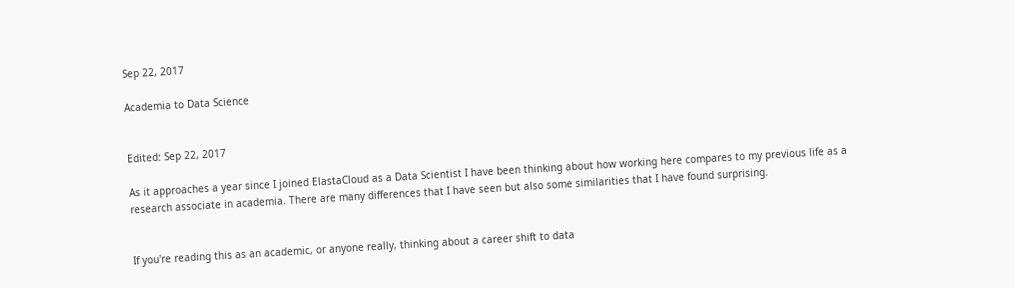Sep 22, 2017

Academia to Data Science


Edited: Sep 22, 2017

As it approaches a year since I joined ElastaCloud as a Data Scientist I have been thinking about how working here compares to my previous life as a research associate in academia. There are many differences that I have seen but also some similarities that I have found surprising.


If you're reading this as an academic, or anyone really, thinking about a career shift to data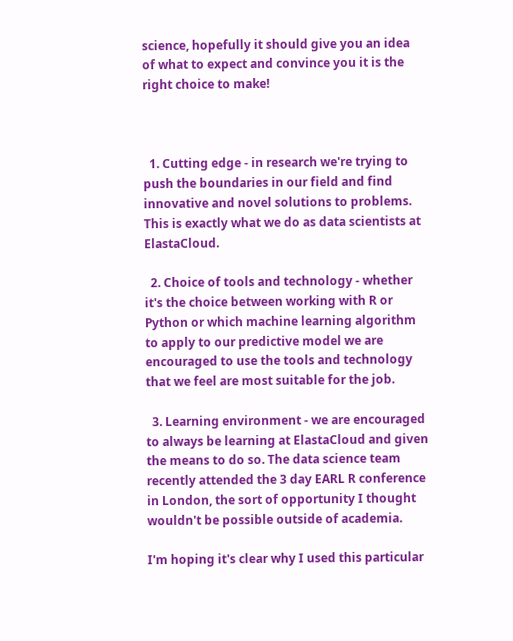science, hopefully it should give you an idea of what to expect and convince you it is the right choice to make!



  1. Cutting edge - in research we're trying to push the boundaries in our field and find innovative and novel solutions to problems. This is exactly what we do as data scientists at ElastaCloud.

  2. Choice of tools and technology - whether it's the choice between working with R or Python or which machine learning algorithm to apply to our predictive model we are encouraged to use the tools and technology that we feel are most suitable for the job.

  3. Learning environment - we are encouraged to always be learning at ElastaCloud and given the means to do so. The data science team recently attended the 3 day EARL R conference in London, the sort of opportunity I thought wouldn't be possible outside of academia.

I'm hoping it's clear why I used this particular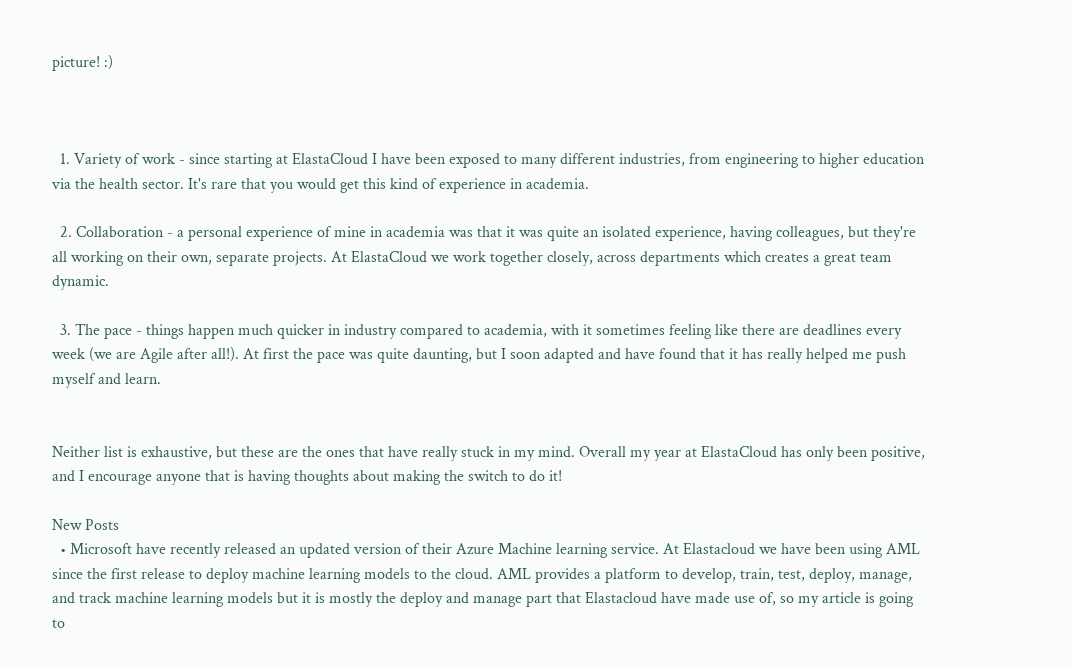picture! :)



  1. Variety of work - since starting at ElastaCloud I have been exposed to many different industries, from engineering to higher education via the health sector. It's rare that you would get this kind of experience in academia.

  2. Collaboration - a personal experience of mine in academia was that it was quite an isolated experience, having colleagues, but they're all working on their own, separate projects. At ElastaCloud we work together closely, across departments which creates a great team dynamic.

  3. The pace - things happen much quicker in industry compared to academia, with it sometimes feeling like there are deadlines every week (we are Agile after all!). At first the pace was quite daunting, but I soon adapted and have found that it has really helped me push myself and learn.


Neither list is exhaustive, but these are the ones that have really stuck in my mind. Overall my year at ElastaCloud has only been positive, and I encourage anyone that is having thoughts about making the switch to do it!

New Posts
  • Microsoft have recently released an updated version of their Azure Machine learning service. At Elastacloud we have been using AML since the first release to deploy machine learning models to the cloud. AML provides a platform to develop, train, test, deploy, manage, and track machine learning models but it is mostly the deploy and manage part that Elastacloud have made use of, so my article is going to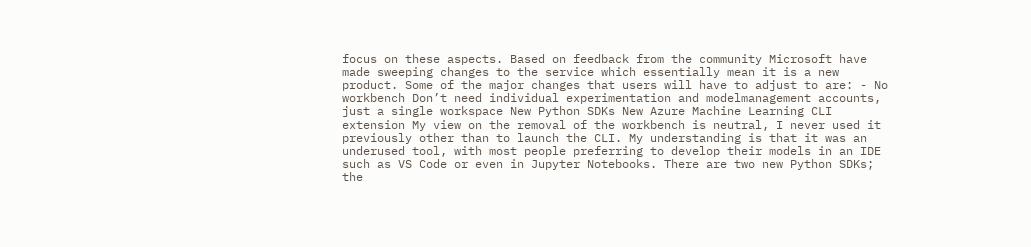focus on these aspects. Based on feedback from the community Microsoft have made sweeping changes to the service which essentially mean it is a new product. Some of the major changes that users will have to adjust to are: - No workbench Don’t need individual experimentation and modelmanagement accounts, just a single workspace New Python SDKs New Azure Machine Learning CLI extension My view on the removal of the workbench is neutral, I never used it previously other than to launch the CLI. My understanding is that it was an underused tool, with most people preferring to develop their models in an IDE such as VS Code or even in Jupyter Notebooks. There are two new Python SDKs; the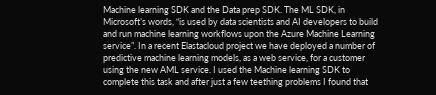Machine learning SDK and the Data prep SDK. The ML SDK, in Microsoft’s words, “is used by data scientists and AI developers to build and run machine learning workflows upon the Azure Machine Learning service”. In a recent Elastacloud project we have deployed a number of predictive machine learning models, as a web service, for a customer using the new AML service. I used the Machine learning SDK to complete this task and after just a few teething problems I found that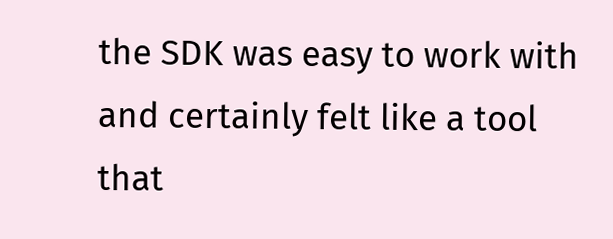the SDK was easy to work with and certainly felt like a tool that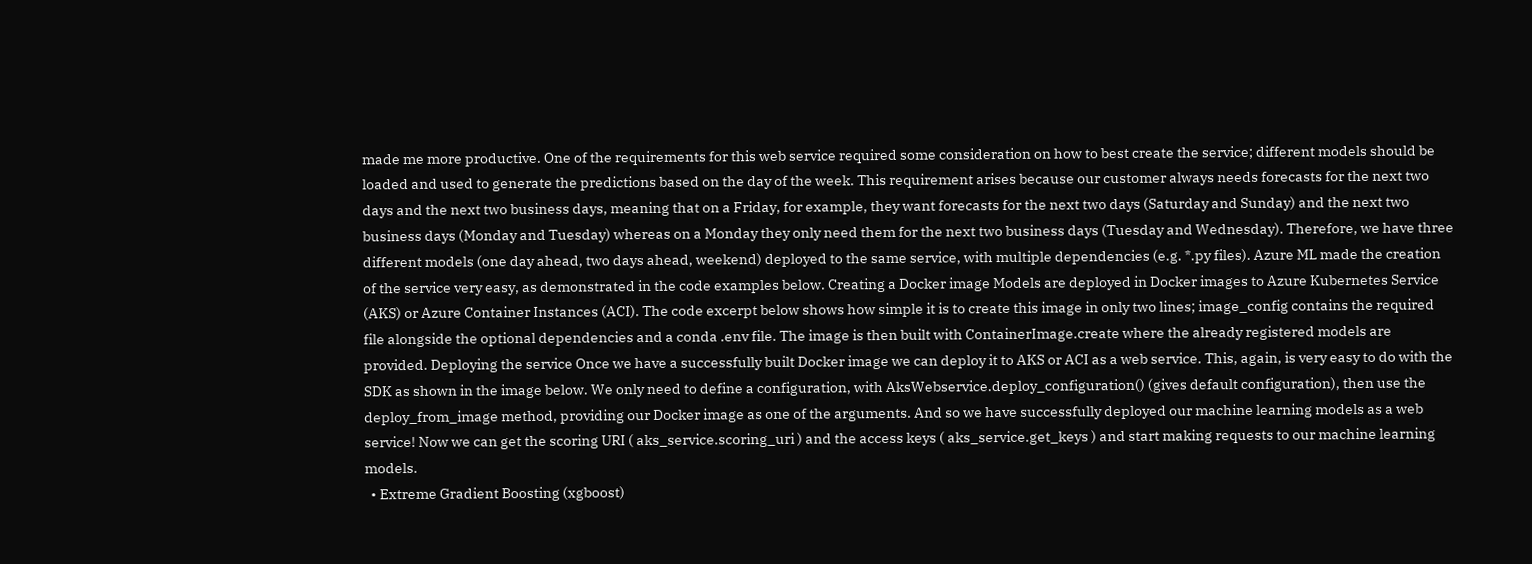made me more productive. One of the requirements for this web service required some consideration on how to best create the service; different models should be loaded and used to generate the predictions based on the day of the week. This requirement arises because our customer always needs forecasts for the next two days and the next two business days, meaning that on a Friday, for example, they want forecasts for the next two days (Saturday and Sunday) and the next two business days (Monday and Tuesday) whereas on a Monday they only need them for the next two business days (Tuesday and Wednesday). Therefore, we have three different models (one day ahead, two days ahead, weekend) deployed to the same service, with multiple dependencies (e.g. *.py files). Azure ML made the creation of the service very easy, as demonstrated in the code examples below. Creating a Docker image Models are deployed in Docker images to Azure Kubernetes Service (AKS) or Azure Container Instances (ACI). The code excerpt below shows how simple it is to create this image in only two lines; image_config contains the required file alongside the optional dependencies and a conda .env file. The image is then built with ContainerImage.create where the already registered models are provided. Deploying the service Once we have a successfully built Docker image we can deploy it to AKS or ACI as a web service. This, again, is very easy to do with the SDK as shown in the image below. We only need to define a configuration, with AksWebservice.deploy_configuration() (gives default configuration), then use the deploy_from_image method, providing our Docker image as one of the arguments. And so we have successfully deployed our machine learning models as a web service! Now we can get the scoring URI ( aks_service.scoring_uri ) and the access keys ( aks_service.get_keys ) and start making requests to our machine learning models.
  • Extreme Gradient Boosting (xgboost)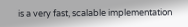is a very fast, scalable implementation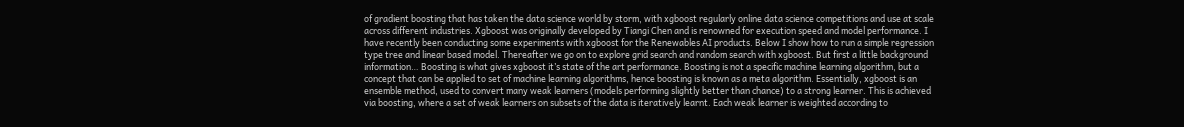of gradient boosting that has taken the data science world by storm, with xgboost regularly online data science competitions and use at scale across different industries. Xgboost was originally developed by Tiangi Chen and is renowned for execution speed and model performance. I have recently been conducting some experiments with xgboost for the Renewables AI products. Below I show how to run a simple regression type tree and linear based model. Thereafter we go on to explore grid search and random search with xgboost. But first a little background information… Boosting is what gives xgboost it’s state of the art performance. Boosting is not a specific machine learning algorithm, but a concept that can be applied to set of machine learning algorithms, hence boosting is known as a meta algorithm. Essentially, xgboost is an ensemble method, used to convert many weak learners (models performing slightly better than chance) to a strong learner. This is achieved via boosting, where a set of weak learners on subsets of the data is iteratively learnt. Each weak learner is weighted according to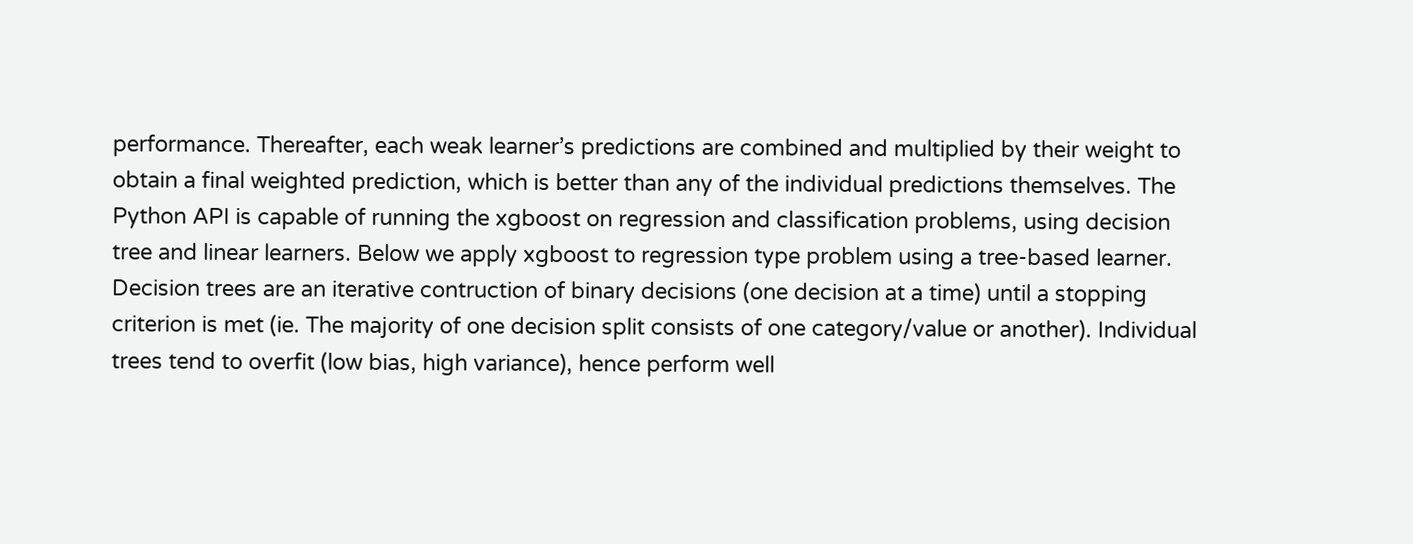performance. Thereafter, each weak learner’s predictions are combined and multiplied by their weight to obtain a final weighted prediction, which is better than any of the individual predictions themselves. The Python API is capable of running the xgboost on regression and classification problems, using decision tree and linear learners. Below we apply xgboost to regression type problem using a tree-based learner. Decision trees are an iterative contruction of binary decisions (one decision at a time) until a stopping criterion is met (ie. The majority of one decision split consists of one category/value or another). Individual trees tend to overfit (low bias, high variance), hence perform well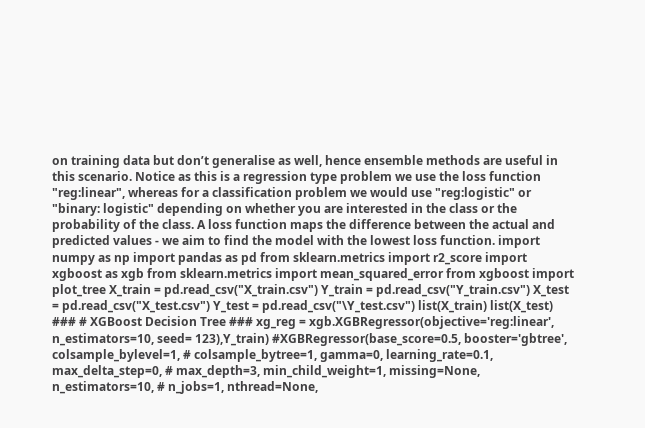on training data but don’t generalise as well, hence ensemble methods are useful in this scenario. Notice as this is a regression type problem we use the loss function "reg:linear", whereas for a classification problem we would use "reg:logistic" or "binary: logistic" depending on whether you are interested in the class or the probability of the class. A loss function maps the difference between the actual and predicted values - we aim to find the model with the lowest loss function. import numpy as np import pandas as pd from sklearn.metrics import r2_score import xgboost as xgb from sklearn.metrics import mean_squared_error from xgboost import plot_tree X_train = pd.read_csv("X_train.csv") Y_train = pd.read_csv("Y_train.csv") X_test = pd.read_csv("X_test.csv") Y_test = pd.read_csv("\Y_test.csv") list(X_train) list(X_test) ### # XGBoost Decision Tree ### xg_reg = xgb.XGBRegressor(objective='reg:linear', n_estimators=10, seed= 123),Y_train) #XGBRegressor(base_score=0.5, booster='gbtree', colsample_bylevel=1, # colsample_bytree=1, gamma=0, learning_rate=0.1, max_delta_step=0, # max_depth=3, min_child_weight=1, missing=None, n_estimators=10, # n_jobs=1, nthread=None,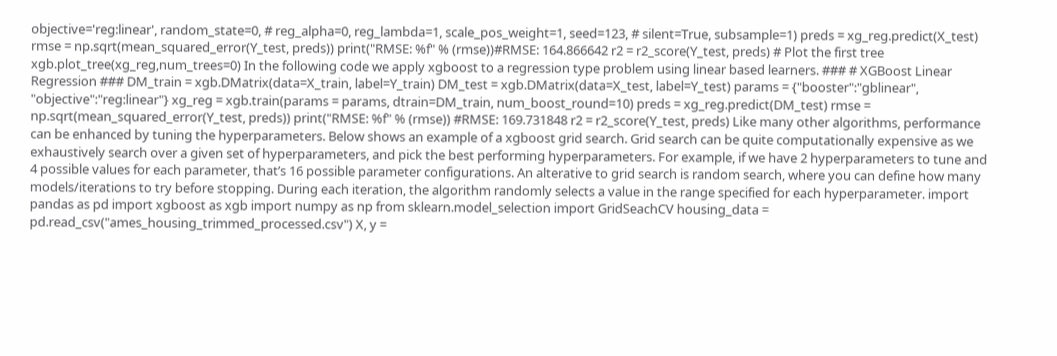objective='reg:linear', random_state=0, # reg_alpha=0, reg_lambda=1, scale_pos_weight=1, seed=123, # silent=True, subsample=1) preds = xg_reg.predict(X_test) rmse = np.sqrt(mean_squared_error(Y_test, preds)) print("RMSE: %f" % (rmse))#RMSE: 164.866642 r2 = r2_score(Y_test, preds) # Plot the first tree xgb.plot_tree(xg_reg,num_trees=0) In the following code we apply xgboost to a regression type problem using linear based learners. ### # XGBoost Linear Regression ### DM_train = xgb.DMatrix(data=X_train, label=Y_train) DM_test = xgb.DMatrix(data=X_test, label=Y_test) params = {"booster":"gblinear", "objective":"reg:linear"} xg_reg = xgb.train(params = params, dtrain=DM_train, num_boost_round=10) preds = xg_reg.predict(DM_test) rmse = np.sqrt(mean_squared_error(Y_test, preds)) print("RMSE: %f" % (rmse)) #RMSE: 169.731848 r2 = r2_score(Y_test, preds) Like many other algorithms, performance can be enhanced by tuning the hyperparameters. Below shows an example of a xgboost grid search. Grid search can be quite computationally expensive as we exhaustively search over a given set of hyperparameters, and pick the best performing hyperparameters. For example, if we have 2 hyperparameters to tune and 4 possible values for each parameter, that’s 16 possible parameter configurations. An alterative to grid search is random search, where you can define how many models/iterations to try before stopping. During each iteration, the algorithm randomly selects a value in the range specified for each hyperparameter. import pandas as pd import xgboost as xgb import numpy as np from sklearn.model_selection import GridSeachCV housing_data = pd.read_csv("ames_housing_trimmed_processed.csv") X, y =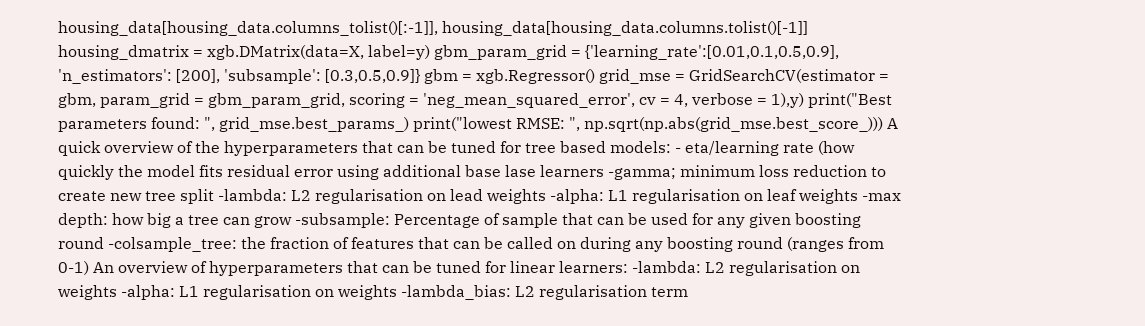housing_data[housing_data.columns_tolist()[:-1]], housing_data[housing_data.columns.tolist()[-1]] housing_dmatrix = xgb.DMatrix(data=X, label=y) gbm_param_grid = {'learning_rate':[0.01,0.1,0.5,0.9], 'n_estimators': [200], 'subsample': [0.3,0.5,0.9]} gbm = xgb.Regressor() grid_mse = GridSearchCV(estimator = gbm, param_grid = gbm_param_grid, scoring = 'neg_mean_squared_error', cv = 4, verbose = 1),y) print("Best parameters found: ", grid_mse.best_params_) print("lowest RMSE: ", np.sqrt(np.abs(grid_mse.best_score_))) A quick overview of the hyperparameters that can be tuned for tree based models: - eta/learning rate (how quickly the model fits residual error using additional base lase learners -gamma; minimum loss reduction to create new tree split -lambda: L2 regularisation on lead weights -alpha: L1 regularisation on leaf weights -max depth: how big a tree can grow -subsample: Percentage of sample that can be used for any given boosting round -colsample_tree: the fraction of features that can be called on during any boosting round (ranges from 0-1) An overview of hyperparameters that can be tuned for linear learners: -lambda: L2 regularisation on weights -alpha: L1 regularisation on weights -lambda_bias: L2 regularisation term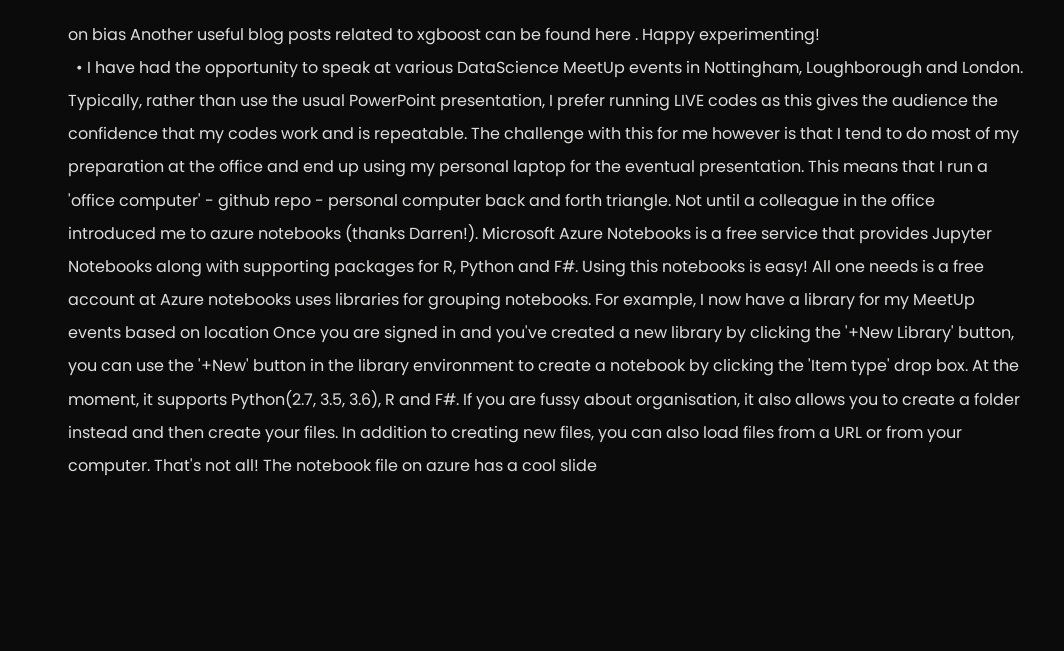on bias Another useful blog posts related to xgboost can be found here . Happy experimenting!
  • I have had the opportunity to speak at various DataScience MeetUp events in Nottingham, Loughborough and London. Typically, rather than use the usual PowerPoint presentation, I prefer running LIVE codes as this gives the audience the confidence that my codes work and is repeatable. The challenge with this for me however is that I tend to do most of my preparation at the office and end up using my personal laptop for the eventual presentation. This means that I run a 'office computer' - github repo - personal computer back and forth triangle. Not until a colleague in the office introduced me to azure notebooks (thanks Darren!). Microsoft Azure Notebooks is a free service that provides Jupyter Notebooks along with supporting packages for R, Python and F#. Using this notebooks is easy! All one needs is a free account at Azure notebooks uses libraries for grouping notebooks. For example, I now have a library for my MeetUp events based on location Once you are signed in and you've created a new library by clicking the '+New Library' button, you can use the '+New' button in the library environment to create a notebook by clicking the 'Item type' drop box. At the moment, it supports Python(2.7, 3.5, 3.6), R and F#. If you are fussy about organisation, it also allows you to create a folder instead and then create your files. In addition to creating new files, you can also load files from a URL or from your computer. That's not all! The notebook file on azure has a cool slide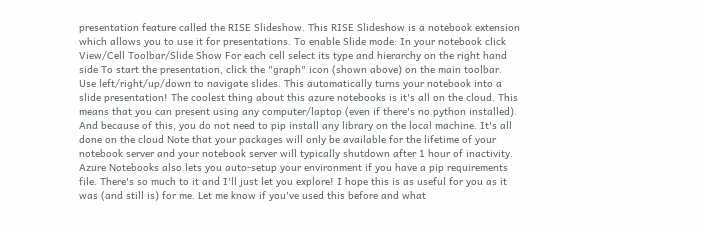presentation feature called the RISE Slideshow. This RISE Slideshow is a notebook extension which allows you to use it for presentations. To enable Slide mode: In your notebook click View/Cell Toolbar/Slide Show For each cell select its type and hierarchy on the right hand side To start the presentation, click the "graph" icon (shown above) on the main toolbar.  Use left/right/up/down to navigate slides. This automatically turns your notebook into a slide presentation! The coolest thing about this azure notebooks is it's all on the cloud. This means that you can present using any computer/laptop (even if there's no python installed). And because of this, you do not need to pip install any library on the local machine. It's all done on the cloud Note that your packages will only be available for the lifetime of your notebook server and your notebook server will typically shutdown after 1 hour of inactivity. Azure Notebooks also lets you auto-setup your environment if you have a pip requirements file. There's so much to it and I'll just let you explore! I hope this is as useful for you as it was (and still is) for me. Let me know if you've used this before and what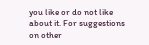you like or do not like about it. For suggestions on other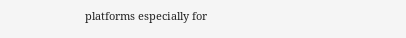platforms especially for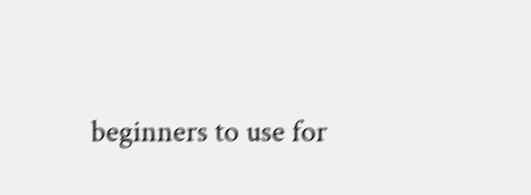beginners to use for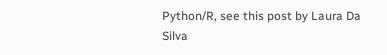Python/R, see this post by Laura Da Silva